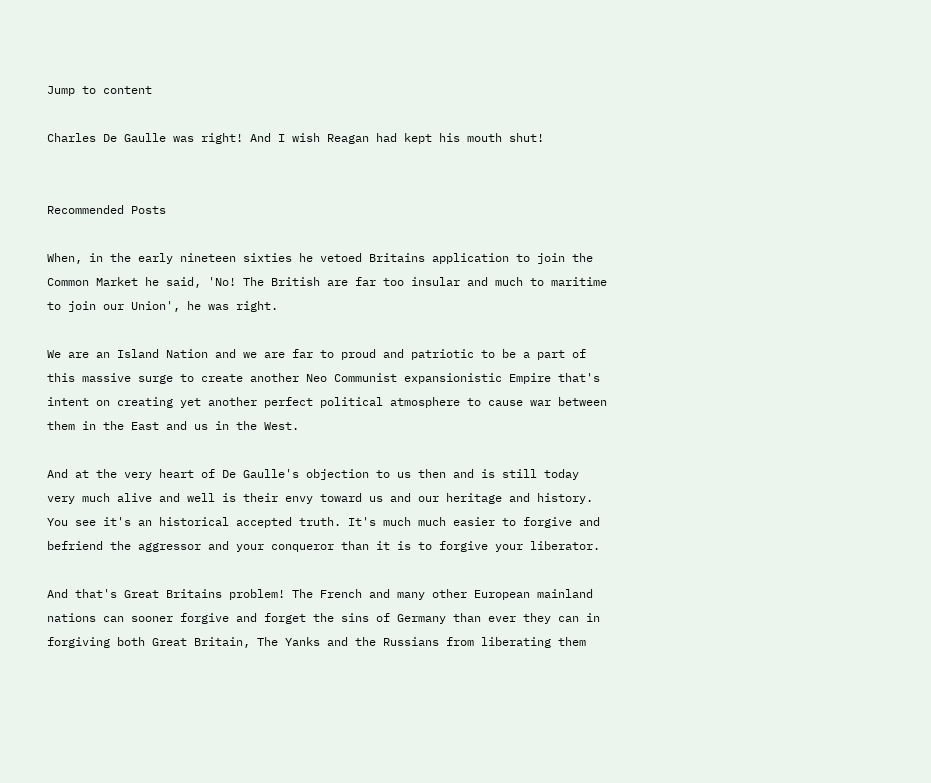Jump to content

Charles De Gaulle was right! And I wish Reagan had kept his mouth shut!


Recommended Posts

When, in the early nineteen sixties he vetoed Britains application to join the Common Market he said, 'No! The British are far too insular and much to maritime to join our Union', he was right.

We are an Island Nation and we are far to proud and patriotic to be a part of this massive surge to create another Neo Communist expansionistic Empire that's intent on creating yet another perfect political atmosphere to cause war between them in the East and us in the West.

And at the very heart of De Gaulle's objection to us then and is still today very much alive and well is their envy toward us and our heritage and history. You see it's an historical accepted truth. It's much much easier to forgive and befriend the aggressor and your conqueror than it is to forgive your liberator.

And that's Great Britains problem! The French and many other European mainland nations can sooner forgive and forget the sins of Germany than ever they can in forgiving both Great Britain, The Yanks and the Russians from liberating them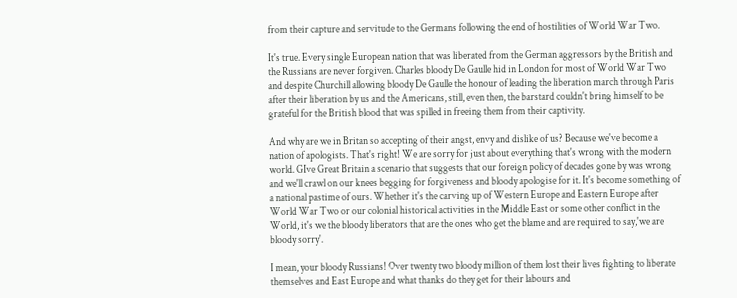from their capture and servitude to the Germans following the end of hostilities of World War Two.

It's true. Every single European nation that was liberated from the German aggressors by the British and the Russians are never forgiven. Charles bloody De Gaulle hid in London for most of World War Two and despite Churchill allowing bloody De Gaulle the honour of leading the liberation march through Paris after their liberation by us and the Americans, still, even then, the barstard couldn't bring himself to be grateful for the British blood that was spilled in freeing them from their captivity.

And why are we in Britan so accepting of their angst, envy and dislike of us? Because we've become a nation of apologists. That's right! We are sorry for just about everything that's wrong with the modern world. GIve Great Britain a scenario that suggests that our foreign policy of decades gone by was wrong and we'll crawl on our knees begging for forgiveness and bloody apologise for it. It's become something of a national pastime of ours. Whether it's the carving up of Western Europe and Eastern Europe after World War Two or our colonial historical activities in the Middle East or some other conflict in the World, it's we the bloody liberators that are the ones who get the blame and are required to say,'we are bloody sorry'.

I mean, your bloody Russians! Over twenty two bloody million of them lost their lives fighting to liberate themselves and East Europe and what thanks do they get for their labours and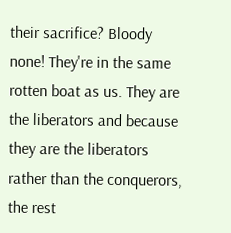their sacrifice? Bloody none! They're in the same rotten boat as us. They are the liberators and because they are the liberators rather than the conquerors, the rest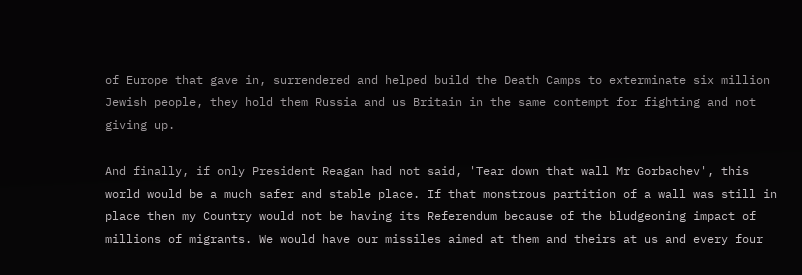of Europe that gave in, surrendered and helped build the Death Camps to exterminate six million Jewish people, they hold them Russia and us Britain in the same contempt for fighting and not giving up.

And finally, if only President Reagan had not said, 'Tear down that wall Mr Gorbachev', this world would be a much safer and stable place. If that monstrous partition of a wall was still in place then my Country would not be having its Referendum because of the bludgeoning impact of millions of migrants. We would have our missiles aimed at them and theirs at us and every four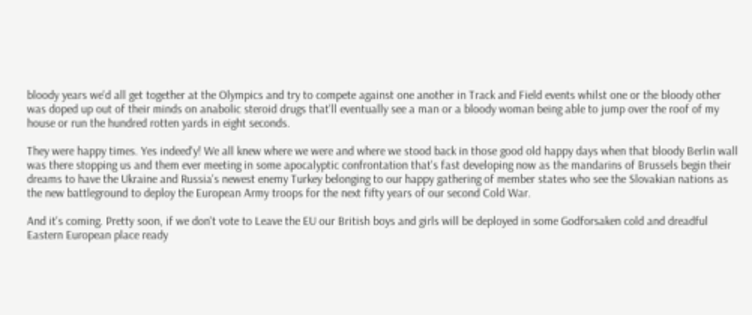bloody years we'd all get together at the Olympics and try to compete against one another in Track and Field events whilst one or the bloody other was doped up out of their minds on anabolic steroid drugs that'll eventually see a man or a bloody woman being able to jump over the roof of my house or run the hundred rotten yards in eight seconds.

They were happy times. Yes indeed'y! We all knew where we were and where we stood back in those good old happy days when that bloody Berlin wall was there stopping us and them ever meeting in some apocalyptic confrontation that's fast developing now as the mandarins of Brussels begin their dreams to have the Ukraine and Russia's newest enemy Turkey belonging to our happy gathering of member states who see the Slovakian nations as the new battleground to deploy the European Army troops for the next fifty years of our second Cold War.

And it's coming. Pretty soon, if we don't vote to Leave the EU our British boys and girls will be deployed in some Godforsaken cold and dreadful Eastern European place ready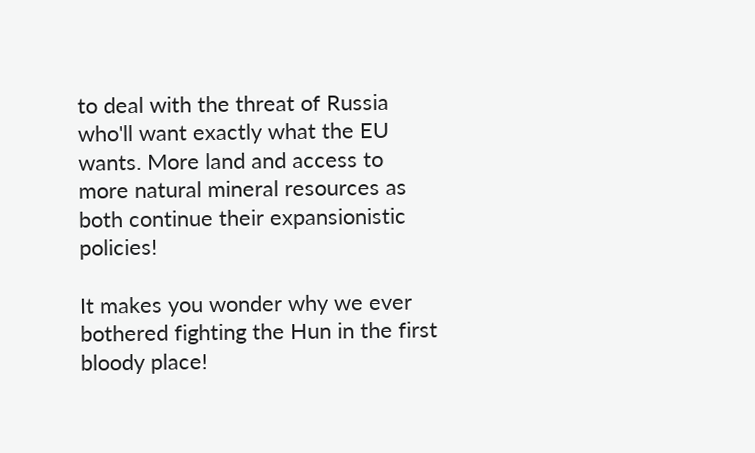to deal with the threat of Russia who'll want exactly what the EU wants. More land and access to more natural mineral resources as both continue their expansionistic policies!

It makes you wonder why we ever bothered fighting the Hun in the first bloody place!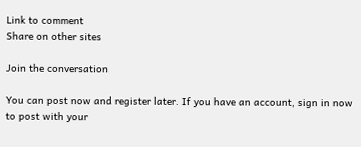Link to comment
Share on other sites

Join the conversation

You can post now and register later. If you have an account, sign in now to post with your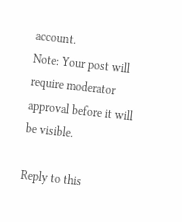account.
Note: Your post will require moderator approval before it will be visible.

Reply to this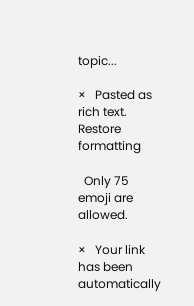topic...

×   Pasted as rich text.   Restore formatting

  Only 75 emoji are allowed.

×   Your link has been automatically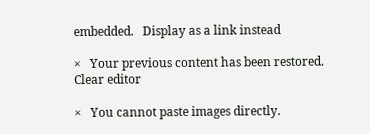embedded.   Display as a link instead

×   Your previous content has been restored.   Clear editor

×   You cannot paste images directly.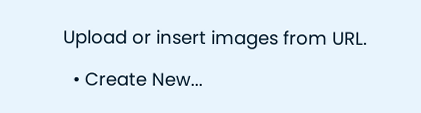Upload or insert images from URL.

  • Create New...